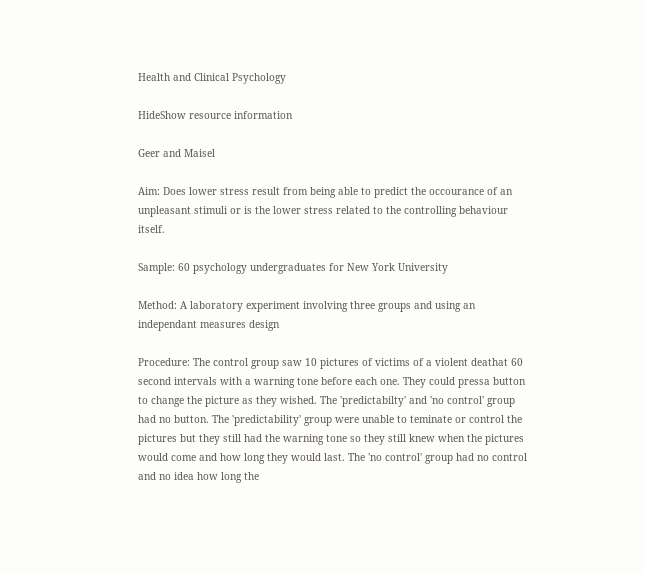Health and Clinical Psychology

HideShow resource information

Geer and Maisel

Aim: Does lower stress result from being able to predict the occourance of an unpleasant stimuli or is the lower stress related to the controlling behaviour itself.

Sample: 60 psychology undergraduates for New York University

Method: A laboratory experiment involving three groups and using an independant measures design

Procedure: The control group saw 10 pictures of victims of a violent deathat 60 second intervals with a warning tone before each one. They could pressa button to change the picture as they wished. The 'predictabilty' and 'no control' group had no button. The 'predictability' group were unable to teminate or control the pictures but they still had the warning tone so they still knew when the pictures would come and how long they would last. The 'no control' group had no control and no idea how long the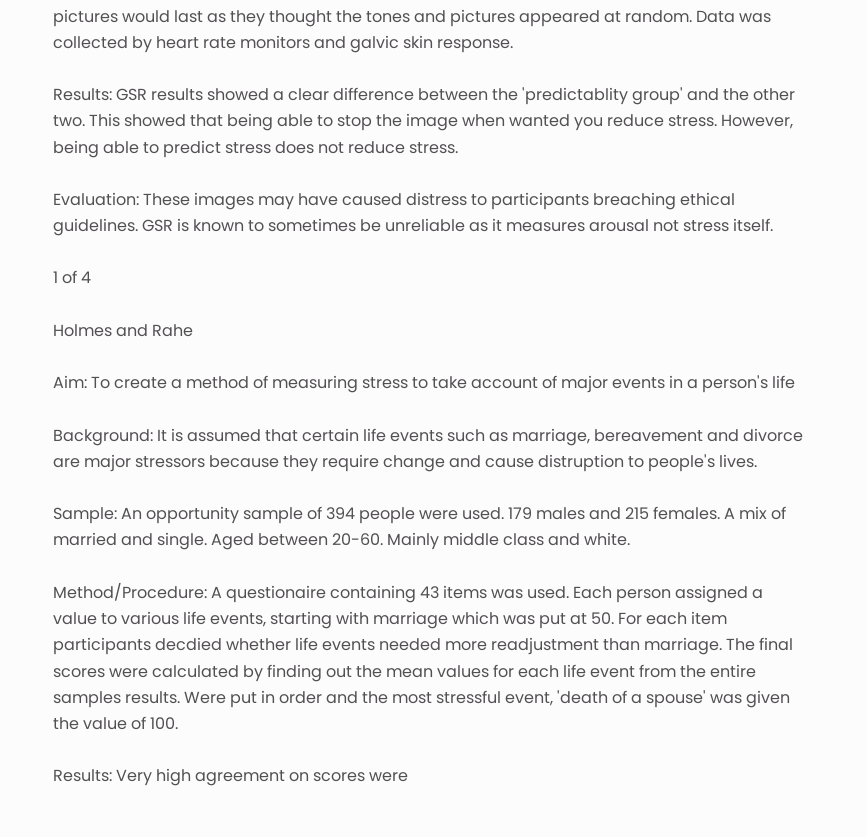pictures would last as they thought the tones and pictures appeared at random. Data was collected by heart rate monitors and galvic skin response.

Results: GSR results showed a clear difference between the 'predictablity group' and the other two. This showed that being able to stop the image when wanted you reduce stress. However, being able to predict stress does not reduce stress.

Evaluation: These images may have caused distress to participants breaching ethical guidelines. GSR is known to sometimes be unreliable as it measures arousal not stress itself.

1 of 4

Holmes and Rahe

Aim: To create a method of measuring stress to take account of major events in a person's life

Background: It is assumed that certain life events such as marriage, bereavement and divorce are major stressors because they require change and cause distruption to people's lives.

Sample: An opportunity sample of 394 people were used. 179 males and 215 females. A mix of married and single. Aged between 20-60. Mainly middle class and white.

Method/Procedure: A questionaire containing 43 items was used. Each person assigned a value to various life events, starting with marriage which was put at 50. For each item participants decdied whether life events needed more readjustment than marriage. The final scores were calculated by finding out the mean values for each life event from the entire samples results. Were put in order and the most stressful event, 'death of a spouse' was given the value of 100.

Results: Very high agreement on scores were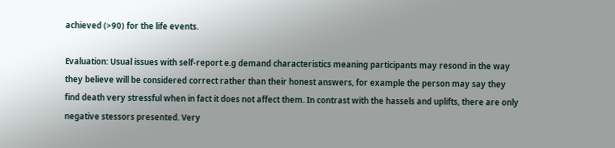achieved (>90) for the life events.

Evaluation: Usual issues with self-report e.g demand characteristics meaning participants may resond in the way they believe will be considered correct rather than their honest answers, for example the person may say they find death very stressful when in fact it does not affect them. In contrast with the hassels and uplifts, there are only negative stessors presented. Very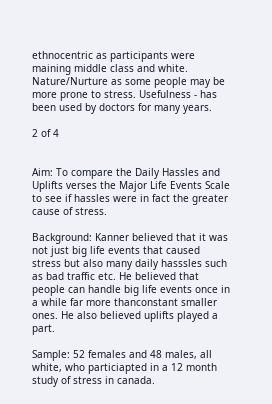ethnocentric as participants were maining middle class and white. Nature/Nurture as some people may be more prone to stress. Usefulness - has been used by doctors for many years.

2 of 4


Aim: To compare the Daily Hassles and Uplifts verses the Major Life Events Scale to see if hassles were in fact the greater cause of stress.

Background: Kanner believed that it was not just big life events that caused stress but also many daily hasssles such as bad traffic etc. He believed that people can handle big life events once in a while far more thanconstant smaller ones. He also believed uplifts played a part.

Sample: 52 females and 48 males, all white, who particiapted in a 12 month study of stress in canada.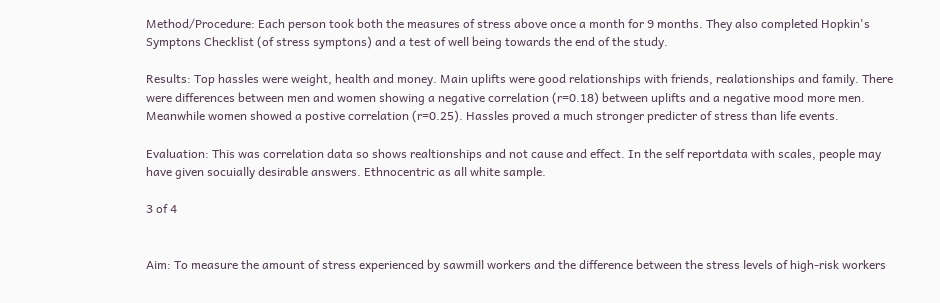Method/Procedure: Each person took both the measures of stress above once a month for 9 months. They also completed Hopkin's Symptons Checklist (of stress symptons) and a test of well being towards the end of the study.

Results: Top hassles were weight, health and money. Main uplifts were good relationships with friends, realationships and family. There were differences between men and women showing a negative correlation (r=0.18) between uplifts and a negative mood more men. Meanwhile women showed a postive correlation (r=0.25). Hassles proved a much stronger predicter of stress than life events.

Evaluation: This was correlation data so shows realtionships and not cause and effect. In the self reportdata with scales, people may have given socuially desirable answers. Ethnocentric as all white sample.

3 of 4


Aim: To measure the amount of stress experienced by sawmill workers and the difference between the stress levels of high-risk workers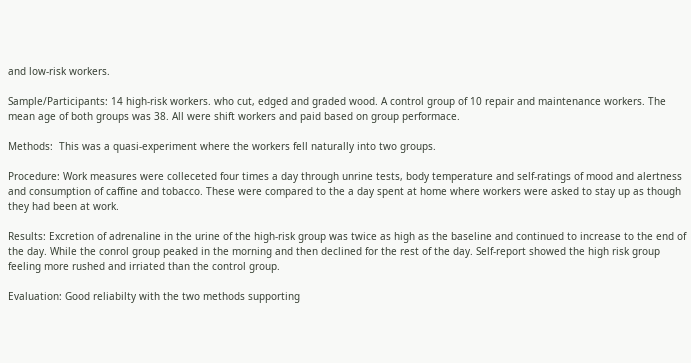and low-risk workers.

Sample/Participants: 14 high-risk workers. who cut, edged and graded wood. A control group of 10 repair and maintenance workers. The mean age of both groups was 38. All were shift workers and paid based on group performace.

Methods:  This was a quasi-experiment where the workers fell naturally into two groups.

Procedure: Work measures were colleceted four times a day through unrine tests, body temperature and self-ratings of mood and alertness and consumption of caffine and tobacco. These were compared to the a day spent at home where workers were asked to stay up as though they had been at work.

Results: Excretion of adrenaline in the urine of the high-risk group was twice as high as the baseline and continued to increase to the end of the day. While the conrol group peaked in the morning and then declined for the rest of the day. Self-report showed the high risk group feeling more rushed and irriated than the control group.

Evaluation: Good reliabilty with the two methods supporting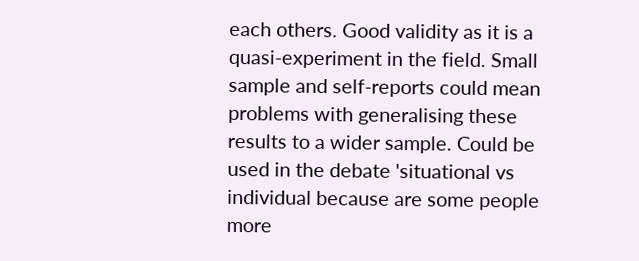each others. Good validity as it is a quasi-experiment in the field. Small sample and self-reports could mean problems with generalising these results to a wider sample. Could be used in the debate 'situational vs individual because are some people more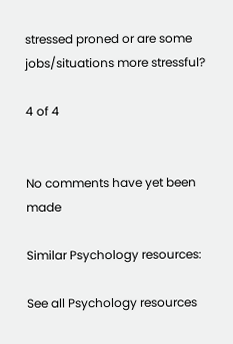stressed proned or are some jobs/situations more stressful?

4 of 4


No comments have yet been made

Similar Psychology resources:

See all Psychology resources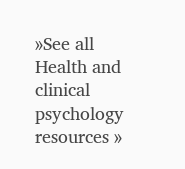»See all Health and clinical psychology resources »